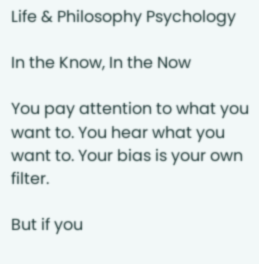Life & Philosophy Psychology

In the Know, In the Now

You pay attention to what you want to. You hear what you want to. Your bias is your own filter.

But if you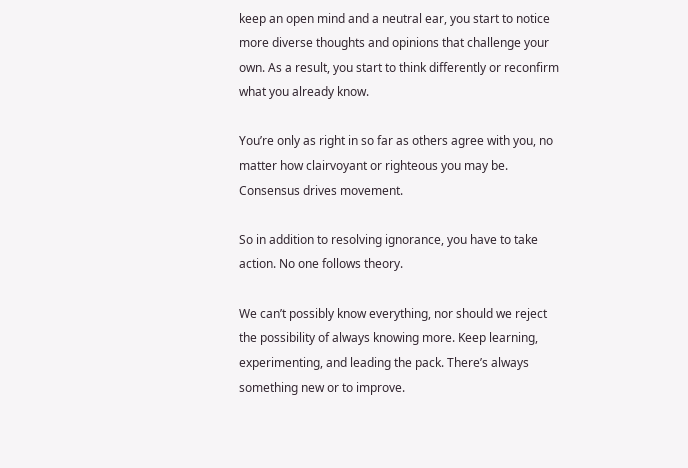keep an open mind and a neutral ear, you start to notice more diverse thoughts and opinions that challenge your own. As a result, you start to think differently or reconfirm what you already know.

You’re only as right in so far as others agree with you, no matter how clairvoyant or righteous you may be. Consensus drives movement.

So in addition to resolving ignorance, you have to take action. No one follows theory.

We can’t possibly know everything, nor should we reject the possibility of always knowing more. Keep learning, experimenting, and leading the pack. There’s always something new or to improve.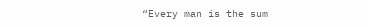“Every man is the sum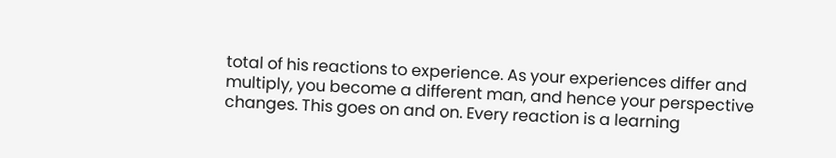total of his reactions to experience. As your experiences differ and multiply, you become a different man, and hence your perspective changes. This goes on and on. Every reaction is a learning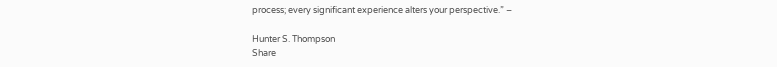process; every significant experience alters your perspective.” –

Hunter S. Thompson
Share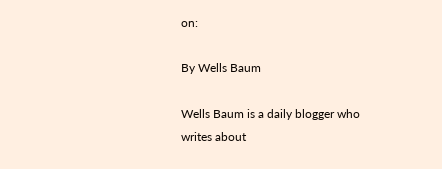on:

By Wells Baum

Wells Baum is a daily blogger who writes about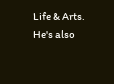Life & Arts. He's also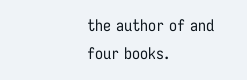the author of and four books.